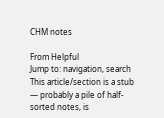CHM notes

From Helpful
Jump to: navigation, search
This article/section is a stub — probably a pile of half-sorted notes, is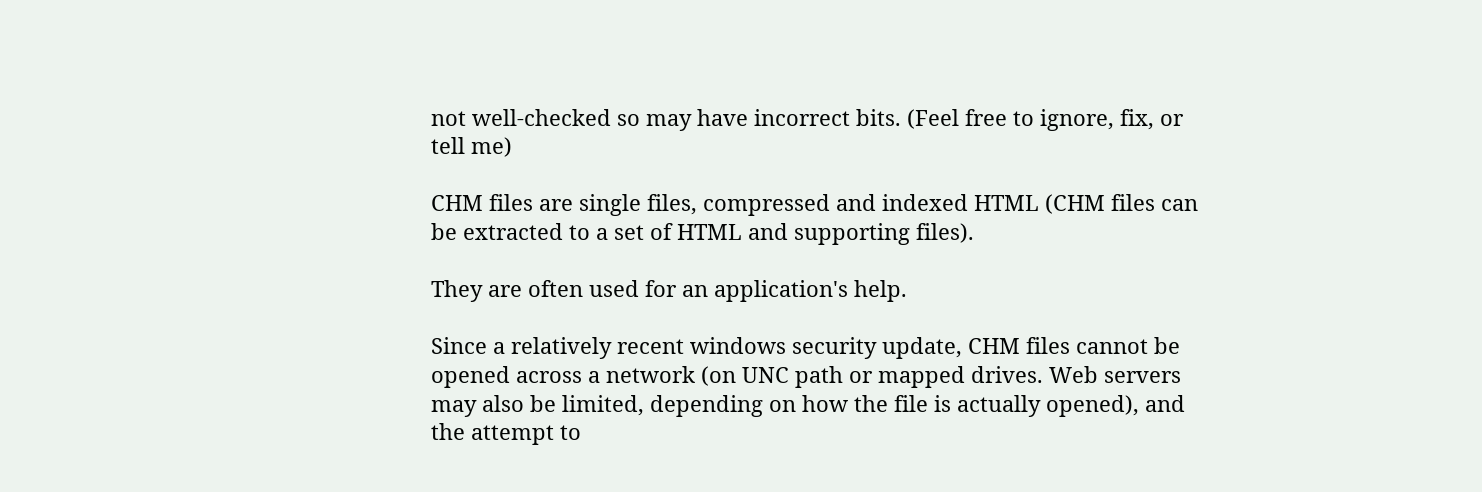not well-checked so may have incorrect bits. (Feel free to ignore, fix, or tell me)

CHM files are single files, compressed and indexed HTML (CHM files can be extracted to a set of HTML and supporting files).

They are often used for an application's help.

Since a relatively recent windows security update, CHM files cannot be opened across a network (on UNC path or mapped drives. Web servers may also be limited, depending on how the file is actually opened), and the attempt to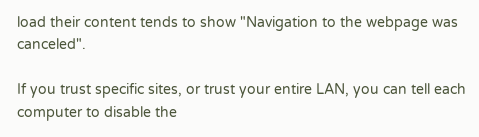load their content tends to show "Navigation to the webpage was canceled".

If you trust specific sites, or trust your entire LAN, you can tell each computer to disable the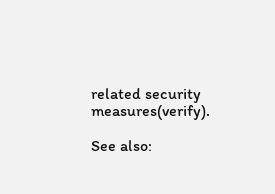related security measures(verify).

See also: